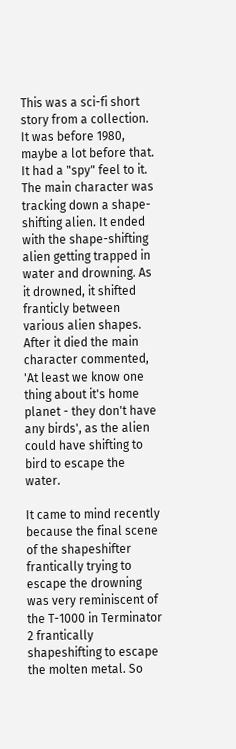This was a sci-fi short story from a collection. It was before 1980, maybe a lot before that. It had a "spy" feel to it. The main character was tracking down a shape-shifting alien. It ended with the shape-shifting alien getting trapped in water and drowning. As it drowned, it shifted franticly between various alien shapes. After it died the main character commented, 'At least we know one thing about it's home planet - they don't have any birds', as the alien could have shifting to bird to escape the water.

It came to mind recently because the final scene of the shapeshifter frantically trying to escape the drowning was very reminiscent of the T-1000 in Terminator 2 frantically shapeshifting to escape the molten metal. So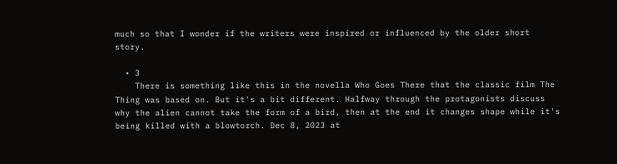much so that I wonder if the writers were inspired or influenced by the older short story.

  • 3
    There is something like this in the novella Who Goes There that the classic film The Thing was based on. But it's a bit different. Halfway through the protagonists discuss why the alien cannot take the form of a bird, then at the end it changes shape while it's being killed with a blowtorch. Dec 8, 2023 at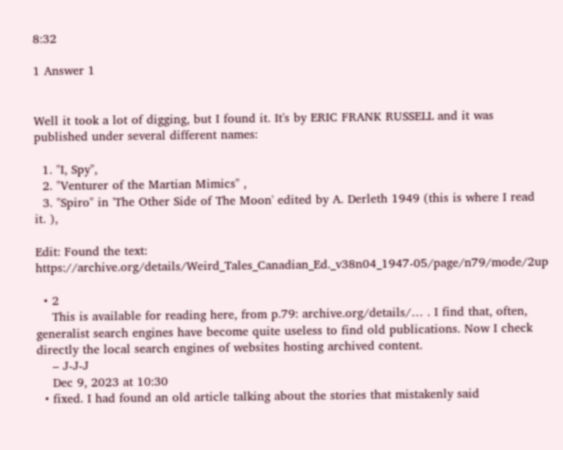8:32

1 Answer 1


Well it took a lot of digging, but I found it. It's by ERIC FRANK RUSSELL and it was published under several different names:

  1. "I, Spy",
  2. "Venturer of the Martian Mimics" ,
  3. "Spiro" in 'The Other Side of The Moon' edited by A. Derleth 1949 (this is where I read it. ),

Edit: Found the text: https://archive.org/details/Weird_Tales_Canadian_Ed._v38n04_1947-05/page/n79/mode/2up

  • 2
    This is available for reading here, from p.79: archive.org/details/… . I find that, often, generalist search engines have become quite useless to find old publications. Now I check directly the local search engines of websites hosting archived content.
    – J-J-J
    Dec 9, 2023 at 10:30
  • fixed. I had found an old article talking about the stories that mistakenly said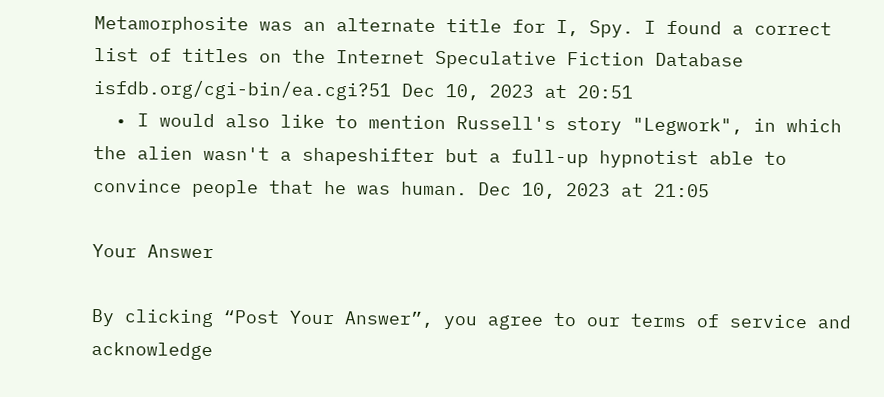Metamorphosite was an alternate title for I, Spy. I found a correct list of titles on the Internet Speculative Fiction Database isfdb.org/cgi-bin/ea.cgi?51 Dec 10, 2023 at 20:51
  • I would also like to mention Russell's story "Legwork", in which the alien wasn't a shapeshifter but a full-up hypnotist able to convince people that he was human. Dec 10, 2023 at 21:05

Your Answer

By clicking “Post Your Answer”, you agree to our terms of service and acknowledge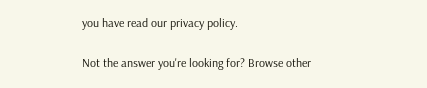you have read our privacy policy.

Not the answer you're looking for? Browse other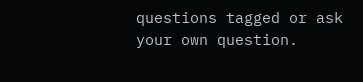questions tagged or ask your own question.